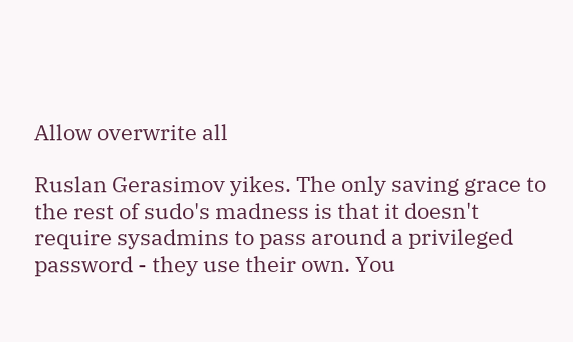Allow overwrite all

Ruslan Gerasimov yikes. The only saving grace to the rest of sudo's madness is that it doesn't require sysadmins to pass around a privileged password - they use their own. You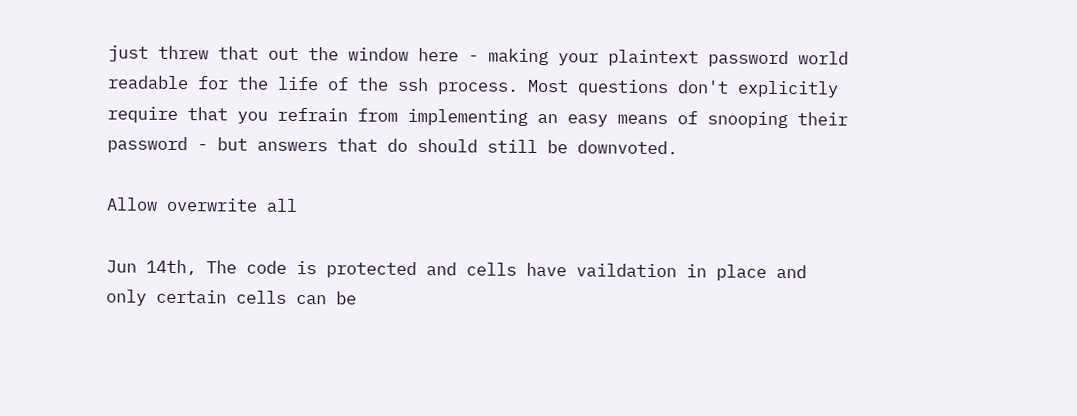just threw that out the window here - making your plaintext password world readable for the life of the ssh process. Most questions don't explicitly require that you refrain from implementing an easy means of snooping their password - but answers that do should still be downvoted.

Allow overwrite all

Jun 14th, The code is protected and cells have vaildation in place and only certain cells can be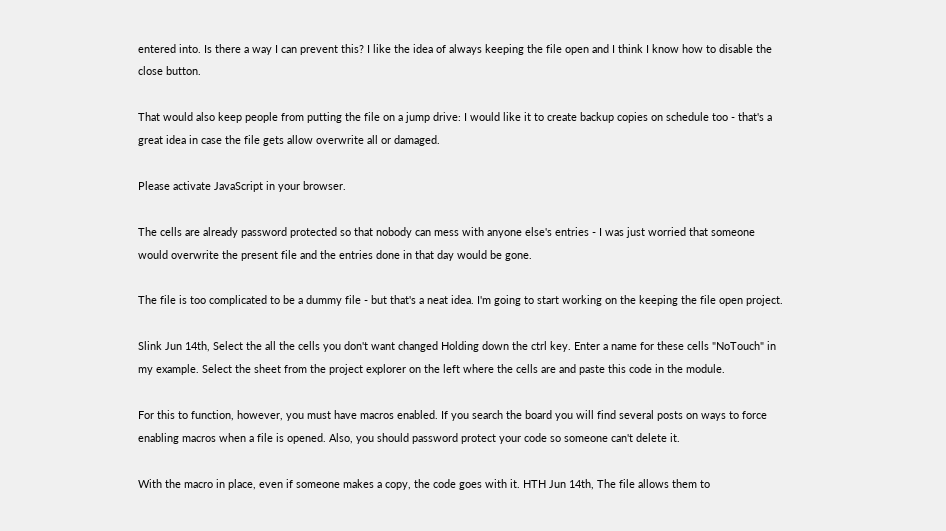entered into. Is there a way I can prevent this? I like the idea of always keeping the file open and I think I know how to disable the close button.

That would also keep people from putting the file on a jump drive: I would like it to create backup copies on schedule too - that's a great idea in case the file gets allow overwrite all or damaged.

Please activate JavaScript in your browser.

The cells are already password protected so that nobody can mess with anyone else's entries - I was just worried that someone would overwrite the present file and the entries done in that day would be gone.

The file is too complicated to be a dummy file - but that's a neat idea. I'm going to start working on the keeping the file open project.

Slink Jun 14th, Select the all the cells you don't want changed Holding down the ctrl key. Enter a name for these cells "NoTouch" in my example. Select the sheet from the project explorer on the left where the cells are and paste this code in the module.

For this to function, however, you must have macros enabled. If you search the board you will find several posts on ways to force enabling macros when a file is opened. Also, you should password protect your code so someone can't delete it.

With the macro in place, even if someone makes a copy, the code goes with it. HTH Jun 14th, The file allows them to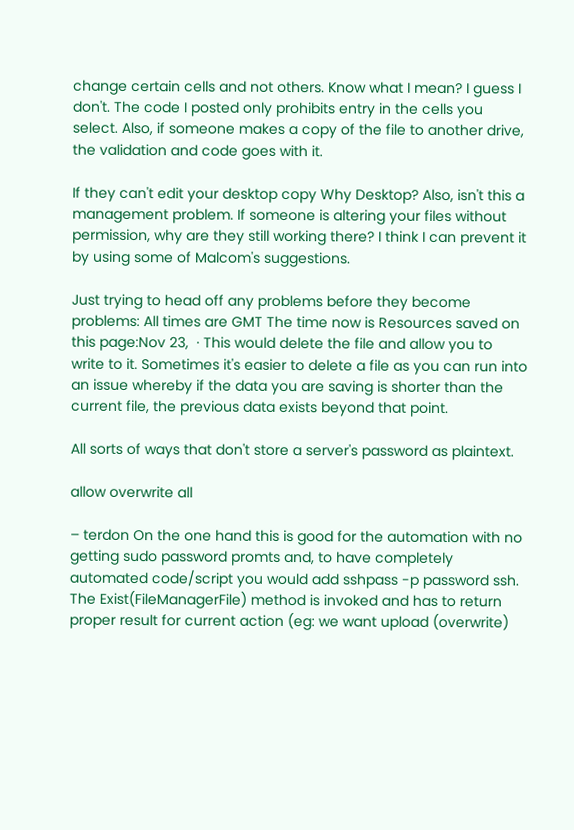change certain cells and not others. Know what I mean? I guess I don't. The code I posted only prohibits entry in the cells you select. Also, if someone makes a copy of the file to another drive, the validation and code goes with it.

If they can't edit your desktop copy Why Desktop? Also, isn't this a management problem. If someone is altering your files without permission, why are they still working there? I think I can prevent it by using some of Malcom's suggestions.

Just trying to head off any problems before they become problems: All times are GMT The time now is Resources saved on this page:Nov 23,  · This would delete the file and allow you to write to it. Sometimes it's easier to delete a file as you can run into an issue whereby if the data you are saving is shorter than the current file, the previous data exists beyond that point.

All sorts of ways that don't store a server's password as plaintext.

allow overwrite all

– terdon On the one hand this is good for the automation with no getting sudo password promts and, to have completely automated code/script you would add sshpass -p password ssh. The Exist(FileManagerFile) method is invoked and has to return proper result for current action (eg: we want upload (overwrite)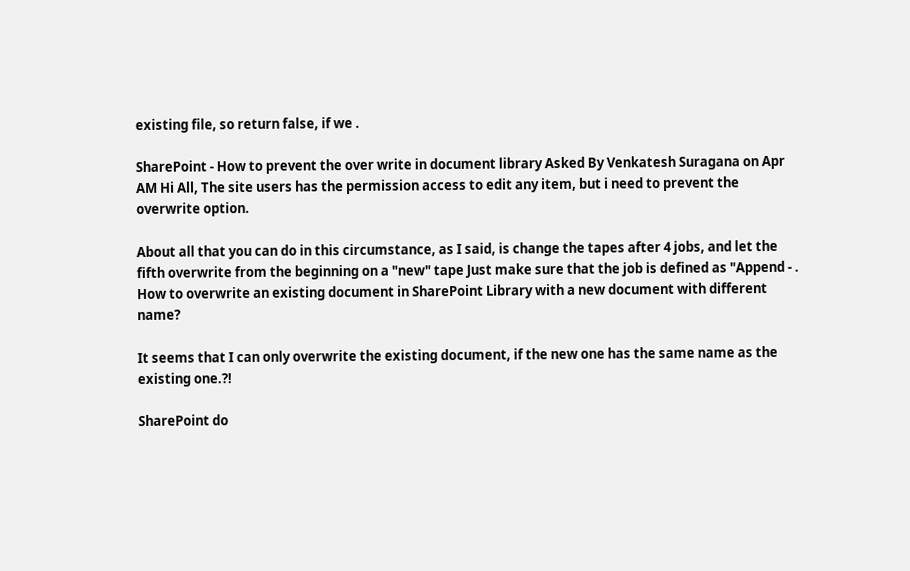existing file, so return false, if we .

SharePoint - How to prevent the over write in document library Asked By Venkatesh Suragana on Apr AM Hi All, The site users has the permission access to edit any item, but i need to prevent the overwrite option.

About all that you can do in this circumstance, as I said, is change the tapes after 4 jobs, and let the fifth overwrite from the beginning on a "new" tape Just make sure that the job is defined as "Append - . How to overwrite an existing document in SharePoint Library with a new document with different name?

It seems that I can only overwrite the existing document, if the new one has the same name as the existing one.?!

SharePoint do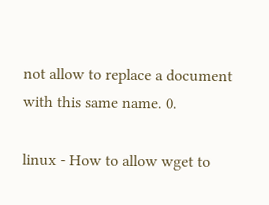not allow to replace a document with this same name. 0.

linux - How to allow wget to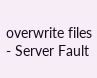overwrite files - Server Fault